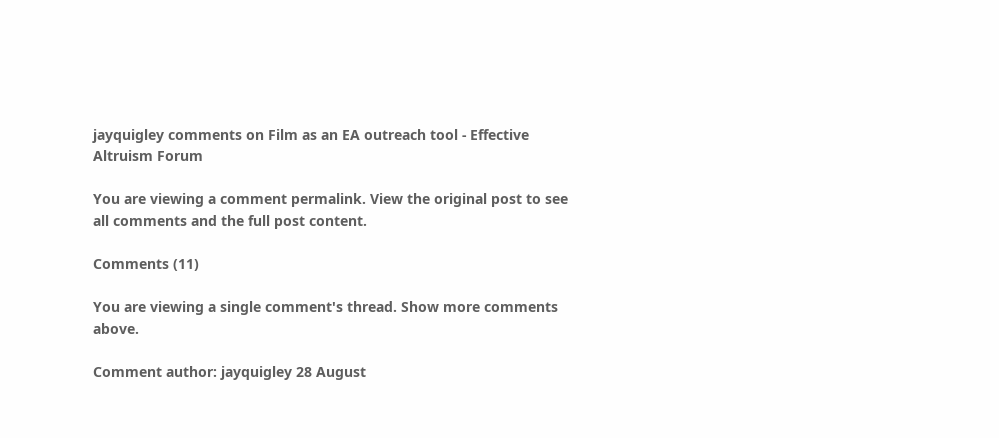jayquigley comments on Film as an EA outreach tool - Effective Altruism Forum

You are viewing a comment permalink. View the original post to see all comments and the full post content.

Comments (11)

You are viewing a single comment's thread. Show more comments above.

Comment author: jayquigley 28 August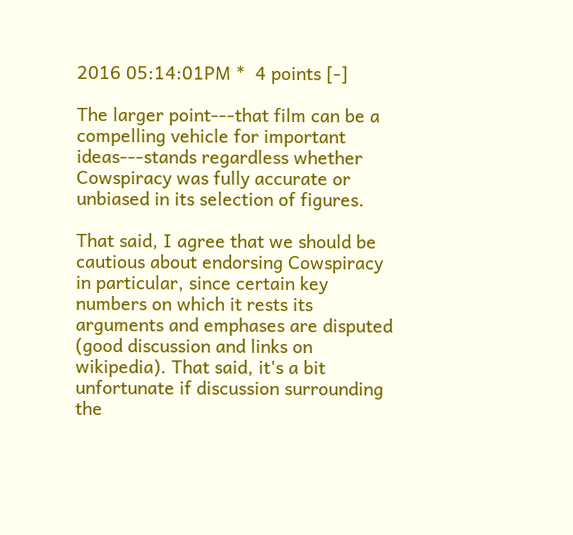2016 05:14:01PM *  4 points [-]

The larger point---that film can be a compelling vehicle for important ideas---stands regardless whether Cowspiracy was fully accurate or unbiased in its selection of figures.

That said, I agree that we should be cautious about endorsing Cowspiracy in particular, since certain key numbers on which it rests its arguments and emphases are disputed (good discussion and links on wikipedia). That said, it's a bit unfortunate if discussion surrounding the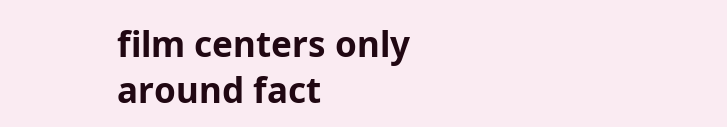film centers only around fact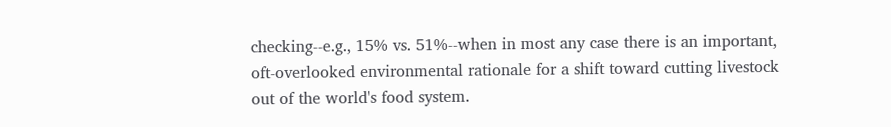checking--e.g., 15% vs. 51%--when in most any case there is an important, oft-overlooked environmental rationale for a shift toward cutting livestock out of the world's food system.